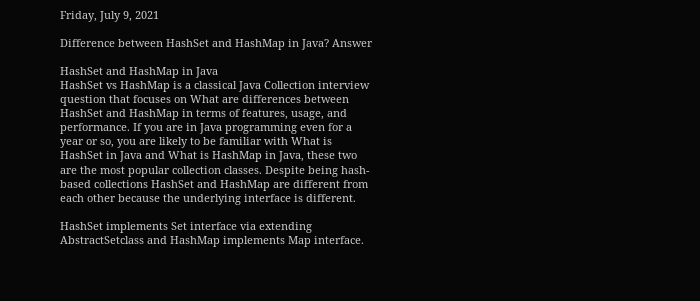Friday, July 9, 2021

Difference between HashSet and HashMap in Java? Answer

HashSet and HashMap in Java
HashSet vs HashMap is a classical Java Collection interview question that focuses on What are differences between HashSet and HashMap in terms of features, usage, and performance. If you are in Java programming even for a year or so, you are likely to be familiar with What is HashSet in Java and What is HashMap in Java, these two are the most popular collection classes. Despite being hash-based collections HashSet and HashMap are different from each other because the underlying interface is different.

HashSet implements Set interface via extending AbstractSetclass and HashMap implements Map interface.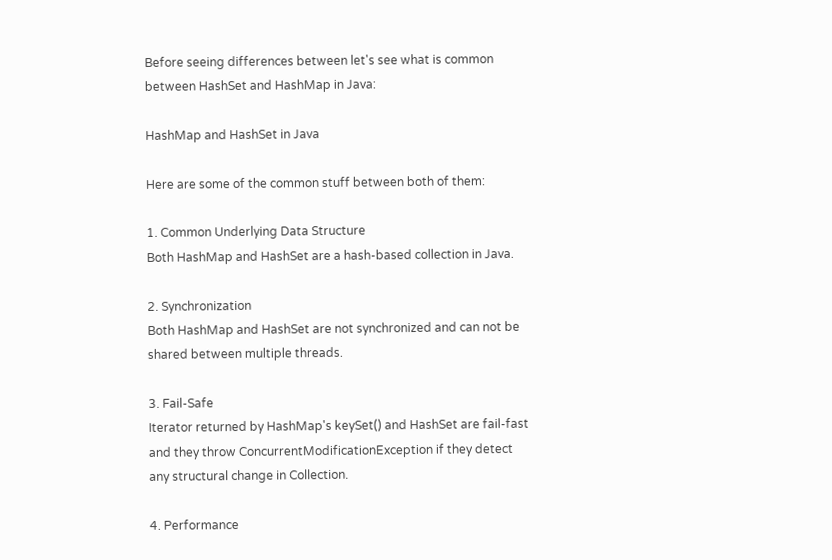Before seeing differences between let's see what is common between HashSet and HashMap in Java:

HashMap and HashSet in Java

Here are some of the common stuff between both of them:

1. Common Underlying Data Structure
Both HashMap and HashSet are a hash-based collection in Java.

2. Synchronization
Both HashMap and HashSet are not synchronized and can not be shared between multiple threads.

3. Fail-Safe
Iterator returned by HashMap's keySet() and HashSet are fail-fast and they throw ConcurrentModificationException if they detect any structural change in Collection.

4. Performance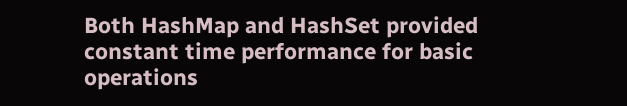Both HashMap and HashSet provided constant time performance for basic operations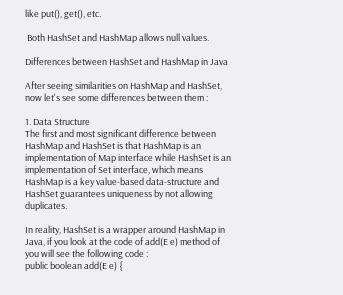like put(), get(), etc.

 Both HashSet and HashMap allows null values.

Differences between HashSet and HashMap in Java

After seeing similarities on HashMap and HashSet, now let's see some differences between them :

1. Data Structure
The first and most significant difference between HashMap and HashSet is that HashMap is an implementation of Map interface while HashSet is an implementation of Set interface, which means HashMap is a key value-based data-structure and HashSet guarantees uniqueness by not allowing duplicates.

In reality, HashSet is a wrapper around HashMap in Java, if you look at the code of add(E e) method of you will see the following code :
public boolean add(E e) {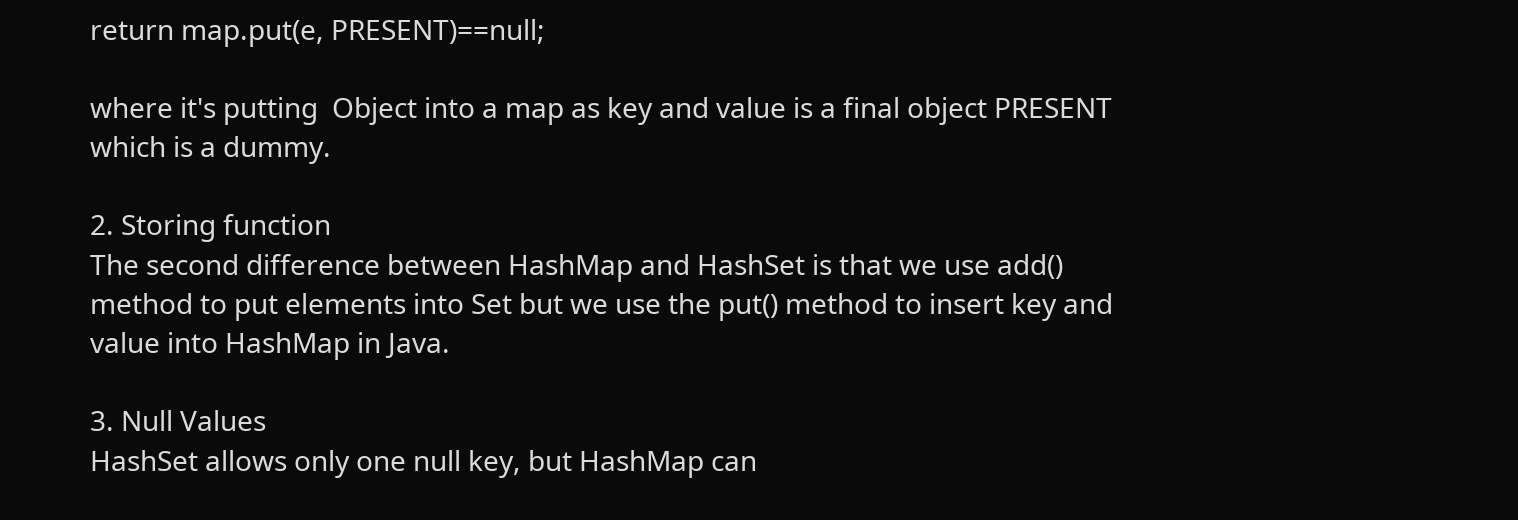return map.put(e, PRESENT)==null;

where it's putting  Object into a map as key and value is a final object PRESENT which is a dummy.

2. Storing function
The second difference between HashMap and HashSet is that we use add() method to put elements into Set but we use the put() method to insert key and value into HashMap in Java.

3. Null Values
HashSet allows only one null key, but HashMap can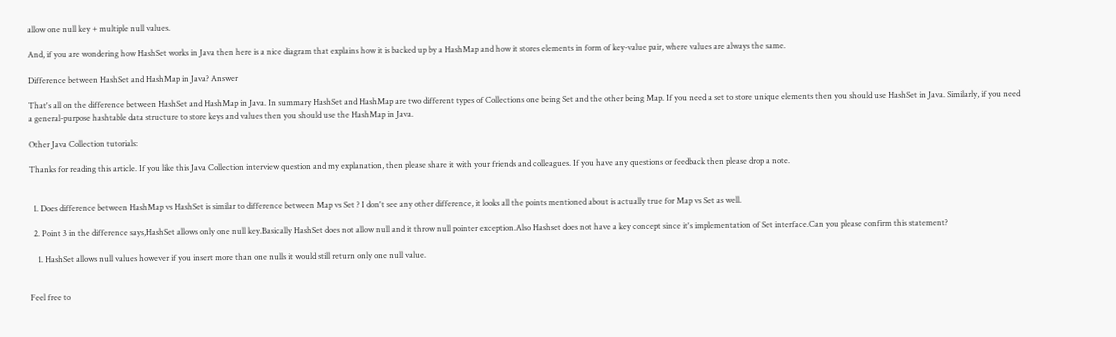allow one null key + multiple null values.

And, if you are wondering how HashSet works in Java then here is a nice diagram that explains how it is backed up by a HashMap and how it stores elements in form of key-value pair, where values are always the same.

Difference between HashSet and HashMap in Java? Answer

That's all on the difference between HashSet and HashMap in Java. In summary HashSet and HashMap are two different types of Collections one being Set and the other being Map. If you need a set to store unique elements then you should use HashSet in Java. Similarly, if you need a general-purpose hashtable data structure to store keys and values then you should use the HashMap in Java.

Other Java Collection tutorials:

Thanks for reading this article. If you like this Java Collection interview question and my explanation, then please share it with your friends and colleagues. If you have any questions or feedback then please drop a note.


  1. Does difference between HashMap vs HashSet is similar to difference between Map vs Set ? I don't see any other difference, it looks all the points mentioned about is actually true for Map vs Set as well.

  2. Point 3 in the difference says,HashSet allows only one null key.Basically HashSet does not allow null and it throw null pointer exception.Also Hashset does not have a key concept since it's implementation of Set interface.Can you please confirm this statement?

    1. HashSet allows null values however if you insert more than one nulls it would still return only one null value.


Feel free to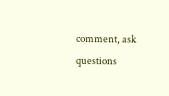comment, ask questions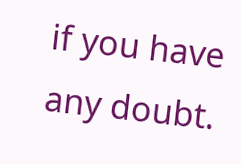if you have any doubt.